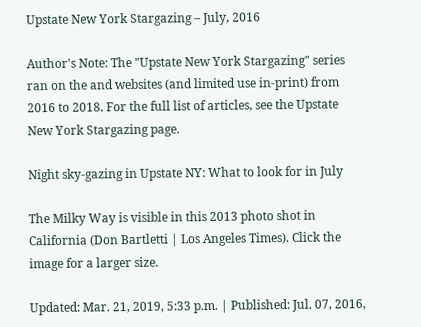Upstate New York Stargazing – July, 2016

Author's Note: The "Upstate New York Stargazing" series ran on the and websites (and limited use in-print) from 2016 to 2018. For the full list of articles, see the Upstate New York Stargazing page.

Night sky-gazing in Upstate NY: What to look for in July

The Milky Way is visible in this 2013 photo shot in California (Don Bartletti | Los Angeles Times). Click the image for a larger size.

Updated: Mar. 21, 2019, 5:33 p.m. | Published: Jul. 07, 2016,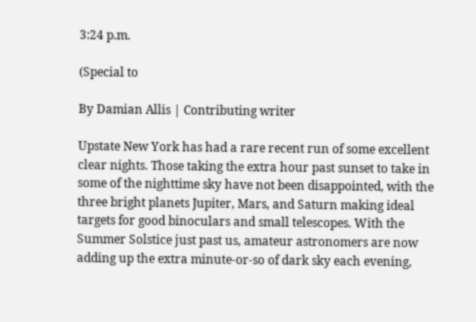3:24 p.m.

(Special to

By Damian Allis | Contributing writer

Upstate New York has had a rare recent run of some excellent clear nights. Those taking the extra hour past sunset to take in some of the nighttime sky have not been disappointed, with the three bright planets Jupiter, Mars, and Saturn making ideal targets for good binoculars and small telescopes. With the Summer Solstice just past us, amateur astronomers are now adding up the extra minute-or-so of dark sky each evening,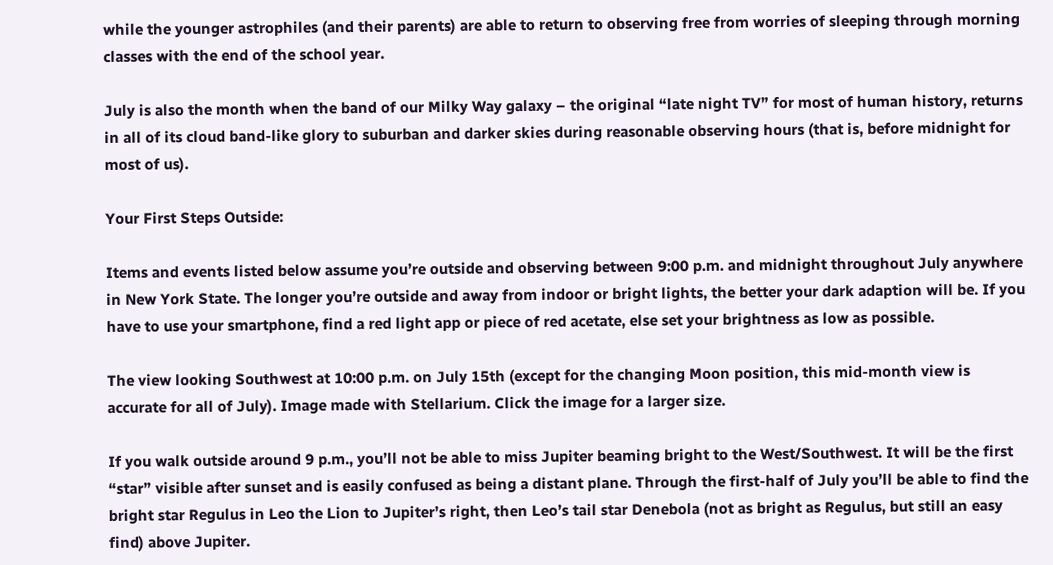while the younger astrophiles (and their parents) are able to return to observing free from worries of sleeping through morning classes with the end of the school year.

July is also the month when the band of our Milky Way galaxy – the original “late night TV” for most of human history, returns in all of its cloud band-like glory to suburban and darker skies during reasonable observing hours (that is, before midnight for most of us).

Your First Steps Outside:

Items and events listed below assume you’re outside and observing between 9:00 p.m. and midnight throughout July anywhere in New York State. The longer you’re outside and away from indoor or bright lights, the better your dark adaption will be. If you have to use your smartphone, find a red light app or piece of red acetate, else set your brightness as low as possible.

The view looking Southwest at 10:00 p.m. on July 15th (except for the changing Moon position, this mid-month view is accurate for all of July). Image made with Stellarium. Click the image for a larger size.

If you walk outside around 9 p.m., you’ll not be able to miss Jupiter beaming bright to the West/Southwest. It will be the first “star” visible after sunset and is easily confused as being a distant plane. Through the first-half of July you’ll be able to find the bright star Regulus in Leo the Lion to Jupiter’s right, then Leo’s tail star Denebola (not as bright as Regulus, but still an easy find) above Jupiter.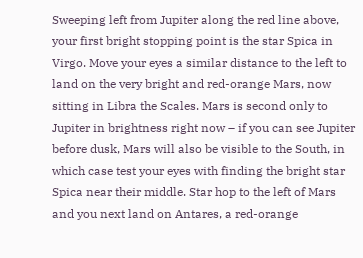Sweeping left from Jupiter along the red line above, your first bright stopping point is the star Spica in Virgo. Move your eyes a similar distance to the left to land on the very bright and red-orange Mars, now sitting in Libra the Scales. Mars is second only to Jupiter in brightness right now – if you can see Jupiter before dusk, Mars will also be visible to the South, in which case test your eyes with finding the bright star Spica near their middle. Star hop to the left of Mars and you next land on Antares, a red-orange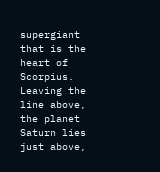supergiant that is the heart of Scorpius. Leaving the line above, the planet Saturn lies just above,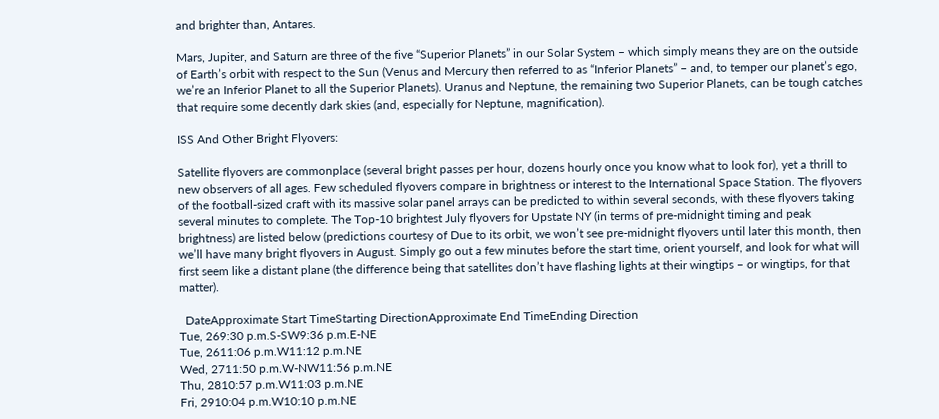and brighter than, Antares.

Mars, Jupiter, and Saturn are three of the five “Superior Planets” in our Solar System – which simply means they are on the outside of Earth’s orbit with respect to the Sun (Venus and Mercury then referred to as “Inferior Planets” – and, to temper our planet’s ego, we’re an Inferior Planet to all the Superior Planets). Uranus and Neptune, the remaining two Superior Planets, can be tough catches that require some decently dark skies (and, especially for Neptune, magnification).

ISS And Other Bright Flyovers:

Satellite flyovers are commonplace (several bright passes per hour, dozens hourly once you know what to look for), yet a thrill to new observers of all ages. Few scheduled flyovers compare in brightness or interest to the International Space Station. The flyovers of the football-sized craft with its massive solar panel arrays can be predicted to within several seconds, with these flyovers taking several minutes to complete. The Top-10 brightest July flyovers for Upstate NY (in terms of pre-midnight timing and peak brightness) are listed below (predictions courtesy of Due to its orbit, we won’t see pre-midnight flyovers until later this month, then we’ll have many bright flyovers in August. Simply go out a few minutes before the start time, orient yourself, and look for what will first seem like a distant plane (the difference being that satellites don’t have flashing lights at their wingtips – or wingtips, for that matter).

  DateApproximate Start TimeStarting DirectionApproximate End TimeEnding Direction
Tue, 269:30 p.m.S-SW9:36 p.m.E-NE
Tue, 2611:06 p.m.W11:12 p.m.NE
Wed, 2711:50 p.m.W-NW11:56 p.m.NE
Thu, 2810:57 p.m.W11:03 p.m.NE
Fri, 2910:04 p.m.W10:10 p.m.NE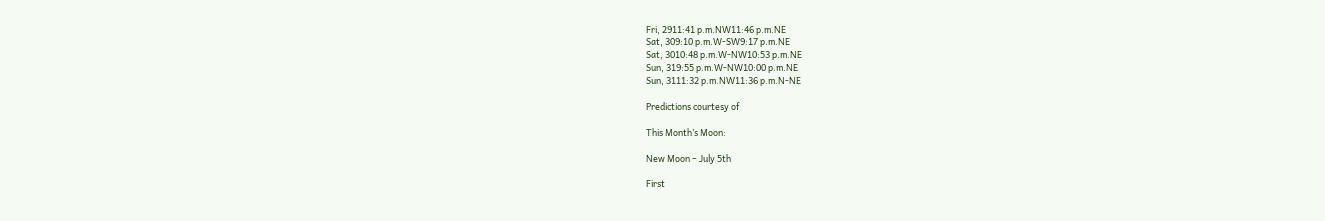Fri, 2911:41 p.m.NW11:46 p.m.NE
Sat, 309:10 p.m.W-SW9:17 p.m.NE
Sat, 3010:48 p.m.W-NW10:53 p.m.NE
Sun, 319:55 p.m.W-NW10:00 p.m.NE
Sun, 3111:32 p.m.NW11:36 p.m.N-NE

Predictions courtesy of

This Month’s Moon:

New Moon – July 5th

First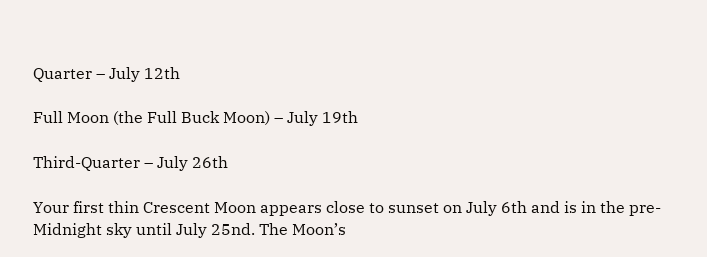Quarter – July 12th

Full Moon (the Full Buck Moon) – July 19th

Third-Quarter – July 26th

Your first thin Crescent Moon appears close to sunset on July 6th and is in the pre-Midnight sky until July 25nd. The Moon’s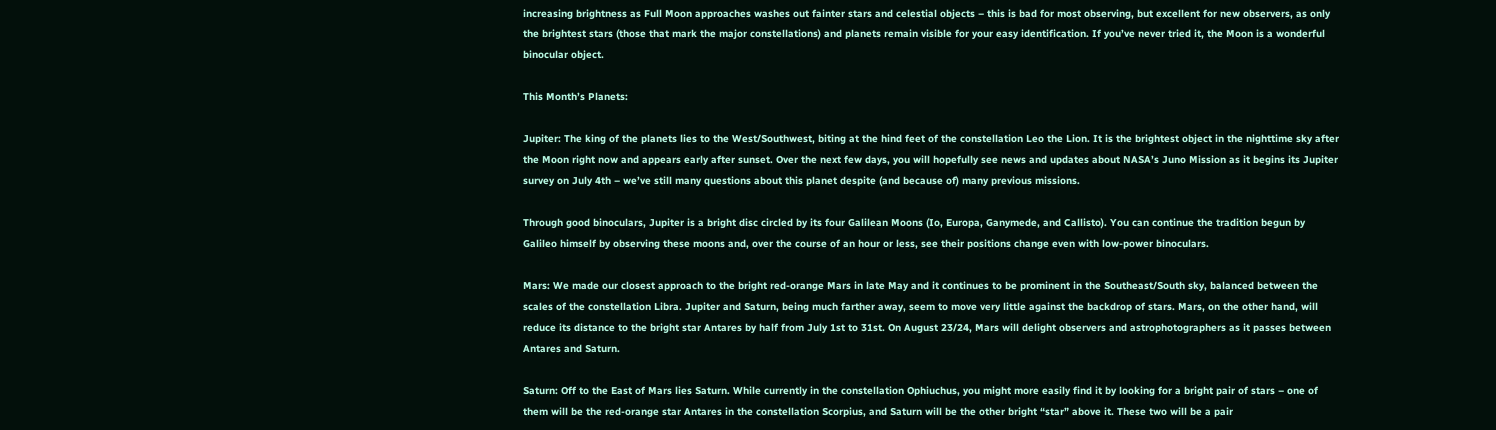increasing brightness as Full Moon approaches washes out fainter stars and celestial objects – this is bad for most observing, but excellent for new observers, as only the brightest stars (those that mark the major constellations) and planets remain visible for your easy identification. If you’ve never tried it, the Moon is a wonderful binocular object.

This Month’s Planets:

Jupiter: The king of the planets lies to the West/Southwest, biting at the hind feet of the constellation Leo the Lion. It is the brightest object in the nighttime sky after the Moon right now and appears early after sunset. Over the next few days, you will hopefully see news and updates about NASA’s Juno Mission as it begins its Jupiter survey on July 4th – we’ve still many questions about this planet despite (and because of) many previous missions.

Through good binoculars, Jupiter is a bright disc circled by its four Galilean Moons (Io, Europa, Ganymede, and Callisto). You can continue the tradition begun by Galileo himself by observing these moons and, over the course of an hour or less, see their positions change even with low-power binoculars.

Mars: We made our closest approach to the bright red-orange Mars in late May and it continues to be prominent in the Southeast/South sky, balanced between the scales of the constellation Libra. Jupiter and Saturn, being much farther away, seem to move very little against the backdrop of stars. Mars, on the other hand, will reduce its distance to the bright star Antares by half from July 1st to 31st. On August 23/24, Mars will delight observers and astrophotographers as it passes between Antares and Saturn.

Saturn: Off to the East of Mars lies Saturn. While currently in the constellation Ophiuchus, you might more easily find it by looking for a bright pair of stars – one of them will be the red-orange star Antares in the constellation Scorpius, and Saturn will be the other bright “star” above it. These two will be a pair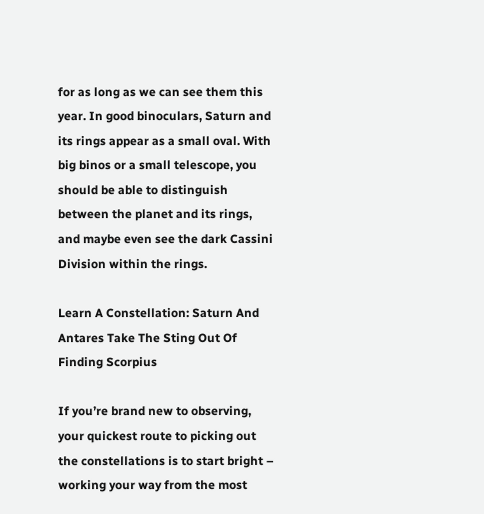for as long as we can see them this year. In good binoculars, Saturn and its rings appear as a small oval. With big binos or a small telescope, you should be able to distinguish between the planet and its rings, and maybe even see the dark Cassini Division within the rings.

Learn A Constellation: Saturn And Antares Take The Sting Out Of Finding Scorpius

If you’re brand new to observing, your quickest route to picking out the constellations is to start bright – working your way from the most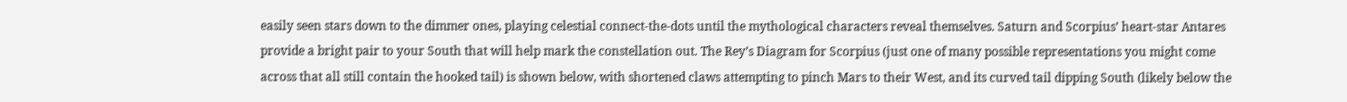easily seen stars down to the dimmer ones, playing celestial connect-the-dots until the mythological characters reveal themselves. Saturn and Scorpius’ heart-star Antares provide a bright pair to your South that will help mark the constellation out. The Rey’s Diagram for Scorpius (just one of many possible representations you might come across that all still contain the hooked tail) is shown below, with shortened claws attempting to pinch Mars to their West, and its curved tail dipping South (likely below the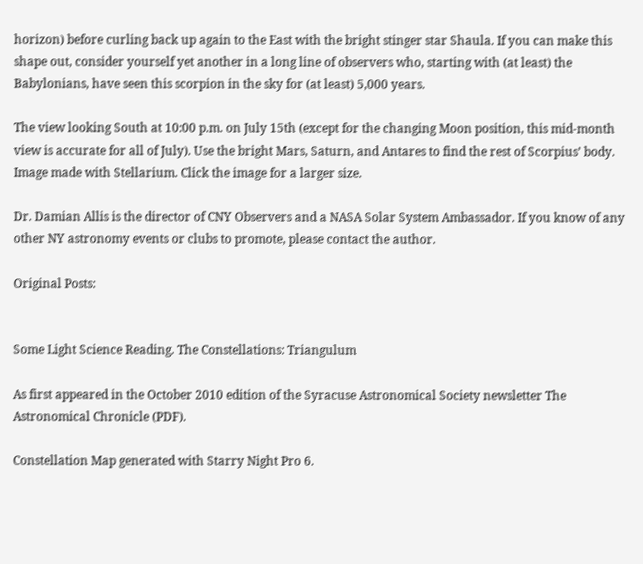horizon) before curling back up again to the East with the bright stinger star Shaula. If you can make this shape out, consider yourself yet another in a long line of observers who, starting with (at least) the Babylonians, have seen this scorpion in the sky for (at least) 5,000 years.

The view looking South at 10:00 p.m. on July 15th (except for the changing Moon position, this mid-month view is accurate for all of July). Use the bright Mars, Saturn, and Antares to find the rest of Scorpius’ body. Image made with Stellarium. Click the image for a larger size.

Dr. Damian Allis is the director of CNY Observers and a NASA Solar System Ambassador. If you know of any other NY astronomy events or clubs to promote, please contact the author.

Original Posts:


Some Light Science Reading. The Constellations: Triangulum

As first appeared in the October 2010 edition of the Syracuse Astronomical Society newsletter The Astronomical Chronicle (PDF).

Constellation Map generated with Starry Night Pro 6.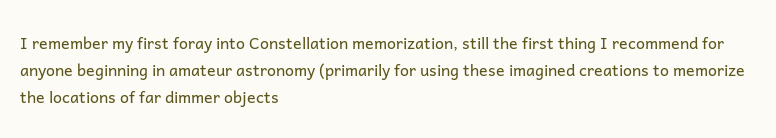I remember my first foray into Constellation memorization, still the first thing I recommend for anyone beginning in amateur astronomy (primarily for using these imagined creations to memorize the locations of far dimmer objects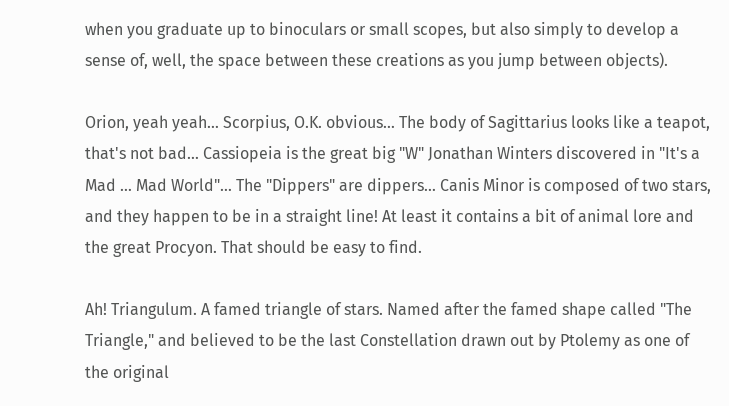when you graduate up to binoculars or small scopes, but also simply to develop a sense of, well, the space between these creations as you jump between objects).

Orion, yeah yeah… Scorpius, O.K. obvious… The body of Sagittarius looks like a teapot, that's not bad… Cassiopeia is the great big "W" Jonathan Winters discovered in "It's a Mad … Mad World"… The "Dippers" are dippers… Canis Minor is composed of two stars, and they happen to be in a straight line! At least it contains a bit of animal lore and the great Procyon. That should be easy to find.

Ah! Triangulum. A famed triangle of stars. Named after the famed shape called "The Triangle," and believed to be the last Constellation drawn out by Ptolemy as one of the original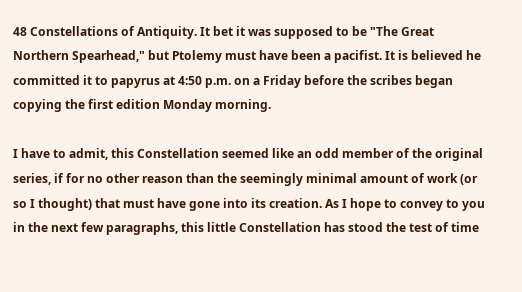48 Constellations of Antiquity. It bet it was supposed to be "The Great Northern Spearhead," but Ptolemy must have been a pacifist. It is believed he committed it to papyrus at 4:50 p.m. on a Friday before the scribes began copying the first edition Monday morning.

I have to admit, this Constellation seemed like an odd member of the original series, if for no other reason than the seemingly minimal amount of work (or so I thought) that must have gone into its creation. As I hope to convey to you in the next few paragraphs, this little Constellation has stood the test of time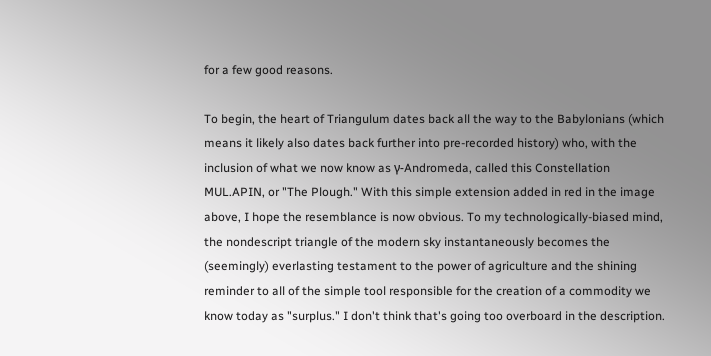for a few good reasons.

To begin, the heart of Triangulum dates back all the way to the Babylonians (which means it likely also dates back further into pre-recorded history) who, with the inclusion of what we now know as γ-Andromeda, called this Constellation MUL.APIN, or "The Plough." With this simple extension added in red in the image above, I hope the resemblance is now obvious. To my technologically-biased mind, the nondescript triangle of the modern sky instantaneously becomes the (seemingly) everlasting testament to the power of agriculture and the shining reminder to all of the simple tool responsible for the creation of a commodity we know today as "surplus." I don't think that's going too overboard in the description.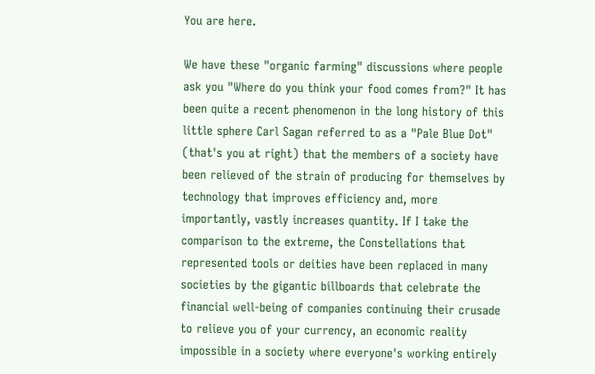You are here.

We have these "organic farming" discussions where people ask you "Where do you think your food comes from?" It has been quite a recent phenomenon in the long history of this little sphere Carl Sagan referred to as a "Pale Blue Dot" (that's you at right) that the members of a society have been relieved of the strain of producing for themselves by technology that improves efficiency and, more importantly, vastly increases quantity. If I take the comparison to the extreme, the Constellations that represented tools or deities have been replaced in many societies by the gigantic billboards that celebrate the financial well-being of companies continuing their crusade to relieve you of your currency, an economic reality impossible in a society where everyone's working entirely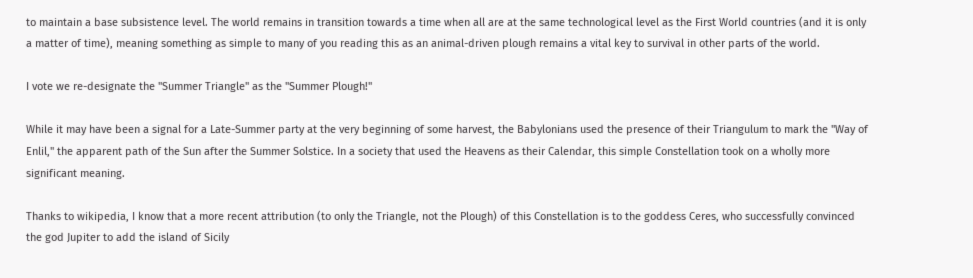to maintain a base subsistence level. The world remains in transition towards a time when all are at the same technological level as the First World countries (and it is only a matter of time), meaning something as simple to many of you reading this as an animal-driven plough remains a vital key to survival in other parts of the world.

I vote we re-designate the "Summer Triangle" as the "Summer Plough!"

While it may have been a signal for a Late-Summer party at the very beginning of some harvest, the Babylonians used the presence of their Triangulum to mark the "Way of Enlil," the apparent path of the Sun after the Summer Solstice. In a society that used the Heavens as their Calendar, this simple Constellation took on a wholly more significant meaning.

Thanks to wikipedia, I know that a more recent attribution (to only the Triangle, not the Plough) of this Constellation is to the goddess Ceres, who successfully convinced the god Jupiter to add the island of Sicily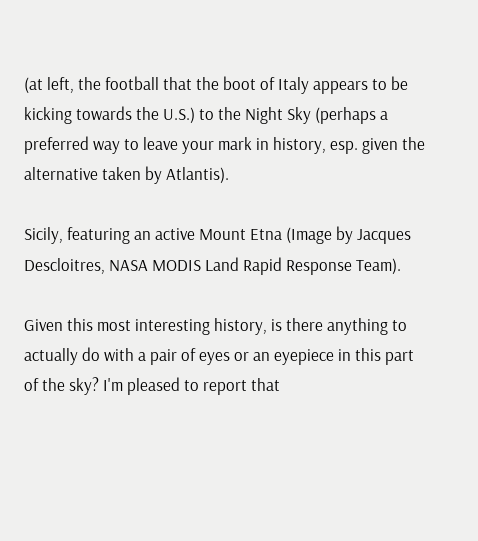(at left, the football that the boot of Italy appears to be kicking towards the U.S.) to the Night Sky (perhaps a preferred way to leave your mark in history, esp. given the alternative taken by Atlantis).

Sicily, featuring an active Mount Etna (Image by Jacques Descloitres, NASA MODIS Land Rapid Response Team).

Given this most interesting history, is there anything to actually do with a pair of eyes or an eyepiece in this part of the sky? I'm pleased to report that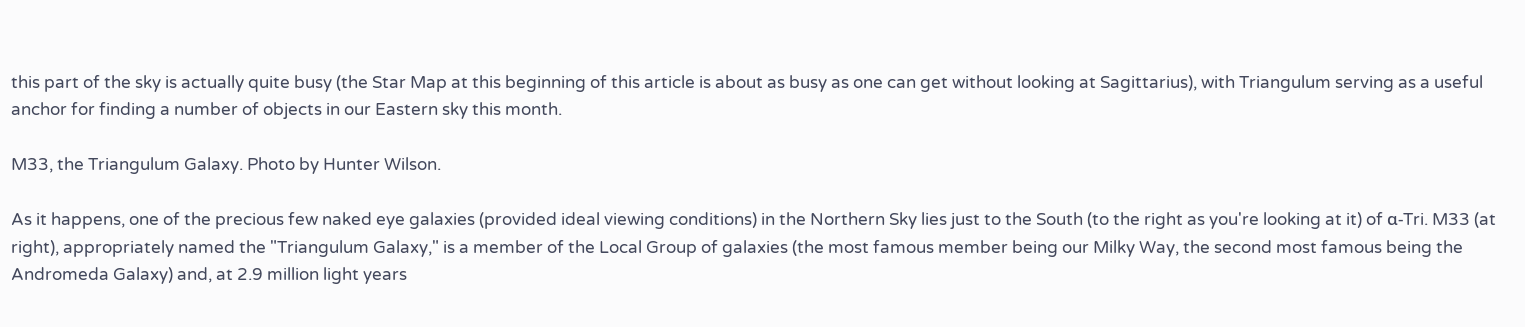this part of the sky is actually quite busy (the Star Map at this beginning of this article is about as busy as one can get without looking at Sagittarius), with Triangulum serving as a useful anchor for finding a number of objects in our Eastern sky this month.

M33, the Triangulum Galaxy. Photo by Hunter Wilson.

As it happens, one of the precious few naked eye galaxies (provided ideal viewing conditions) in the Northern Sky lies just to the South (to the right as you're looking at it) of α-Tri. M33 (at right), appropriately named the "Triangulum Galaxy," is a member of the Local Group of galaxies (the most famous member being our Milky Way, the second most famous being the Andromeda Galaxy) and, at 2.9 million light years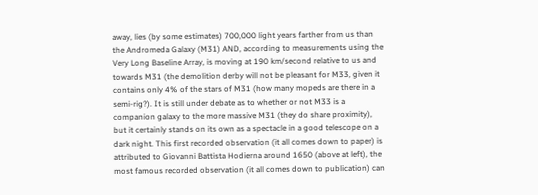away, lies (by some estimates) 700,000 light years farther from us than the Andromeda Galaxy (M31) AND, according to measurements using the Very Long Baseline Array, is moving at 190 km/second relative to us and towards M31 (the demolition derby will not be pleasant for M33, given it contains only 4% of the stars of M31 (how many mopeds are there in a semi-rig?). It is still under debate as to whether or not M33 is a companion galaxy to the more massive M31 (they do share proximity), but it certainly stands on its own as a spectacle in a good telescope on a dark night. This first recorded observation (it all comes down to paper) is attributed to Giovanni Battista Hodierna around 1650 (above at left), the most famous recorded observation (it all comes down to publication) can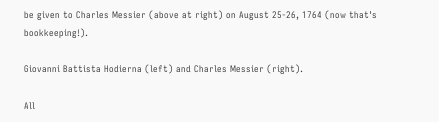be given to Charles Messier (above at right) on August 25-26, 1764 (now that's bookkeeping!).

Giovanni Battista Hodierna (left) and Charles Messier (right).

All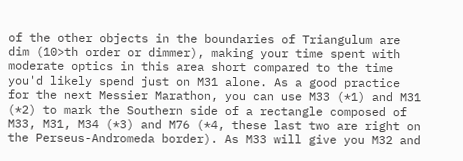of the other objects in the boundaries of Triangulum are dim (10>th order or dimmer), making your time spent with moderate optics in this area short compared to the time you'd likely spend just on M31 alone. As a good practice for the next Messier Marathon, you can use M33 (*1) and M31 (*2) to mark the Southern side of a rectangle composed of M33, M31, M34 (*3) and M76 (*4, these last two are right on the Perseus-Andromeda border). As M33 will give you M32 and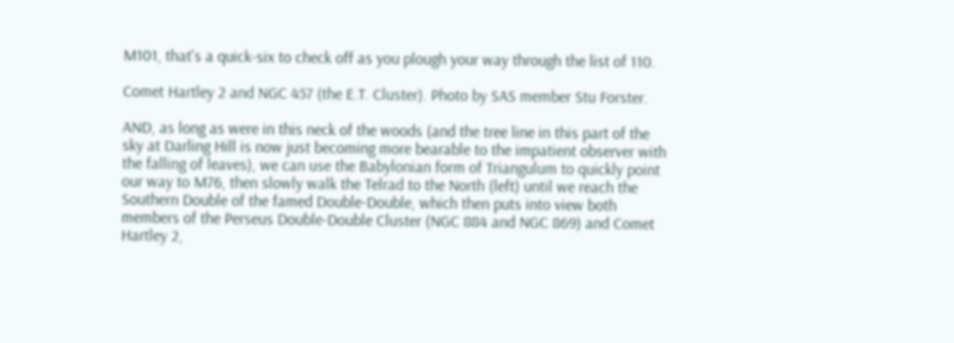M101, that's a quick-six to check off as you plough your way through the list of 110.

Comet Hartley 2 and NGC 457 (the E.T. Cluster). Photo by SAS member Stu Forster.

AND, as long as were in this neck of the woods (and the tree line in this part of the sky at Darling Hill is now just becoming more bearable to the impatient observer with the falling of leaves), we can use the Babylonian form of Triangulum to quickly point our way to M76, then slowly walk the Telrad to the North (left) until we reach the Southern Double of the famed Double-Double, which then puts into view both members of the Perseus Double-Double Cluster (NGC 884 and NGC 869) and Comet Hartley 2,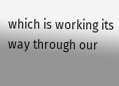which is working its way through our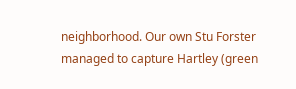neighborhood. Our own Stu Forster managed to capture Hartley (green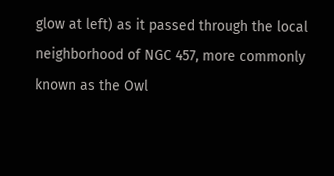glow at left) as it passed through the local neighborhood of NGC 457, more commonly known as the Owl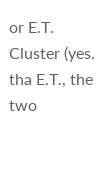or E.T. Cluster (yes. tha E.T., the two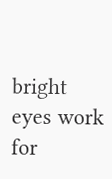bright eyes work for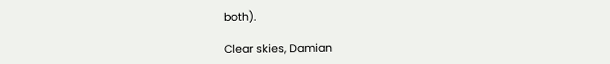both).

Clear skies, Damian